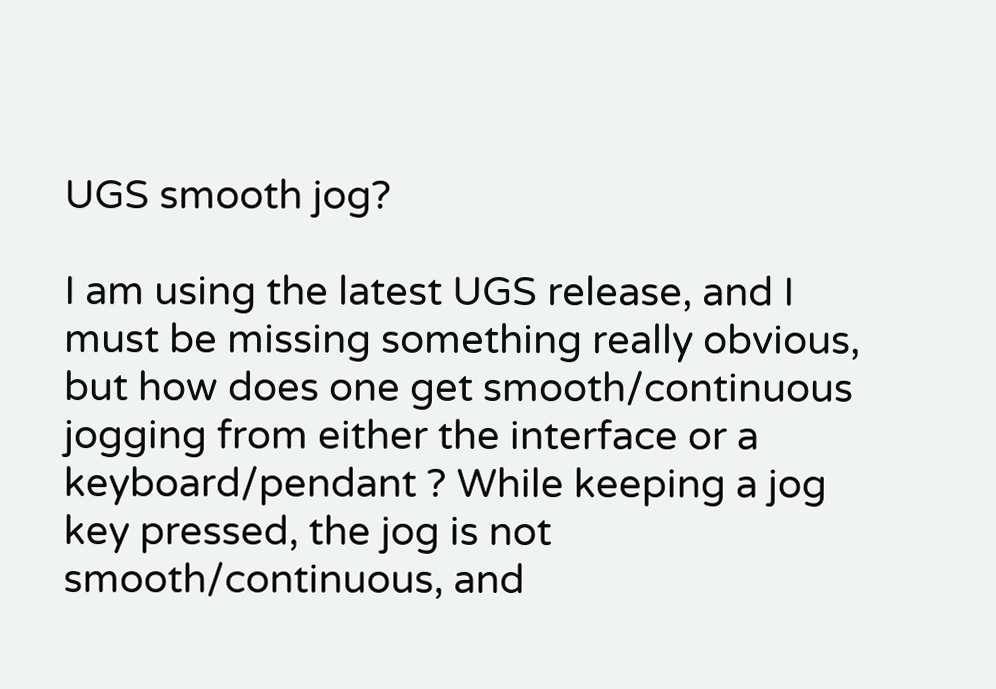UGS smooth jog?

I am using the latest UGS release, and I must be missing something really obvious, but how does one get smooth/continuous jogging from either the interface or a keyboard/pendant ? While keeping a jog key pressed, the jog is not smooth/continuous, and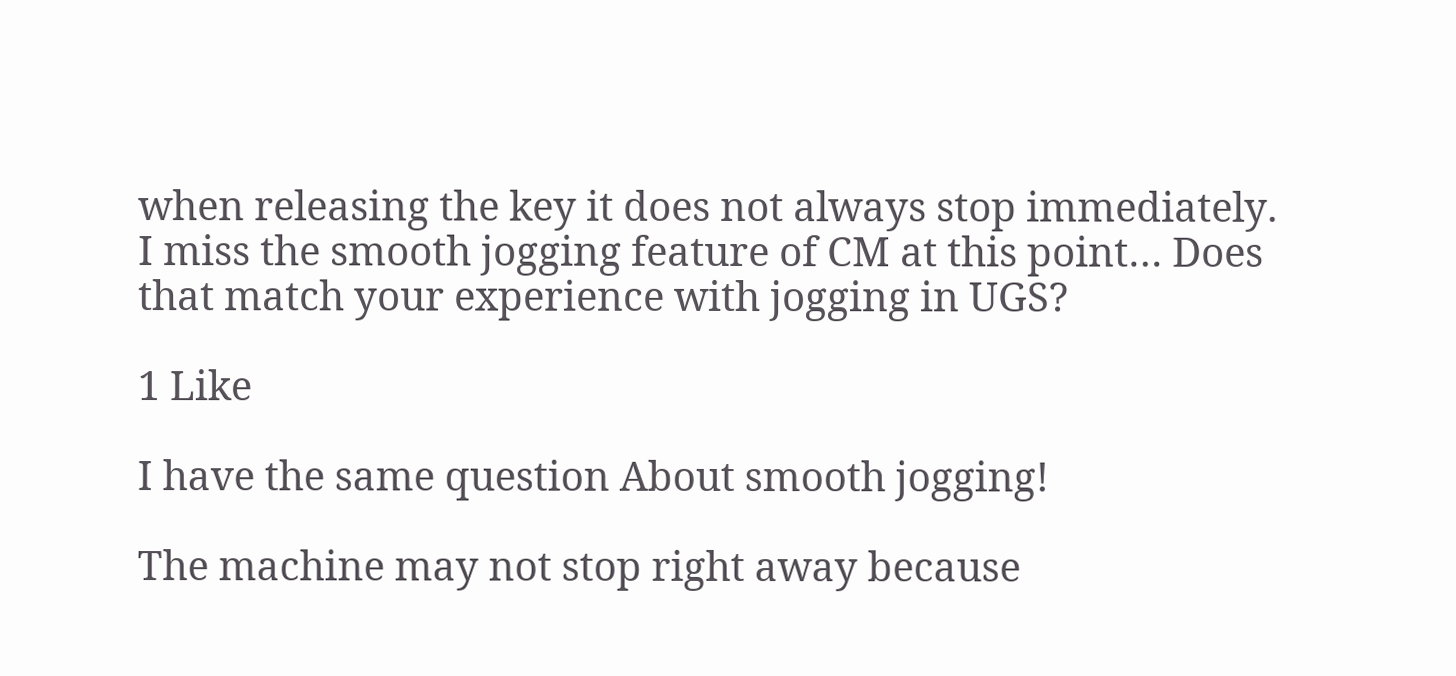when releasing the key it does not always stop immediately.
I miss the smooth jogging feature of CM at this point… Does that match your experience with jogging in UGS?

1 Like

I have the same question About smooth jogging!

The machine may not stop right away because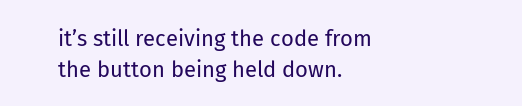it’s still receiving the code from the button being held down.